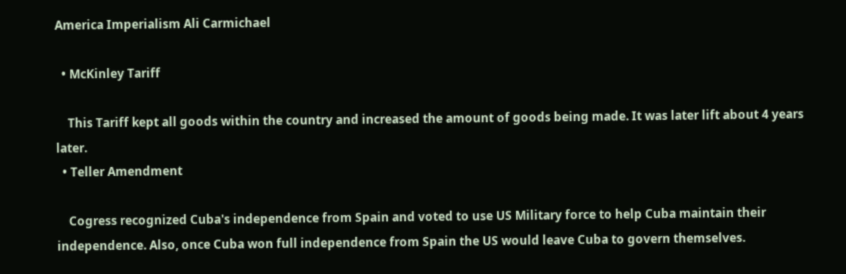America Imperialism Ali Carmichael

  • McKinley Tariff

    This Tariff kept all goods within the country and increased the amount of goods being made. It was later lift about 4 years later.
  • Teller Amendment

    Cogress recognized Cuba's independence from Spain and voted to use US Military force to help Cuba maintain their independence. Also, once Cuba won full independence from Spain the US would leave Cuba to govern themselves.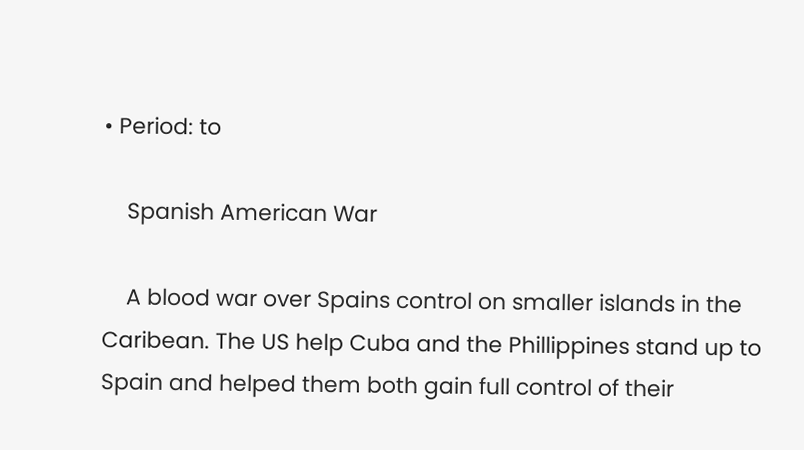• Period: to

    Spanish American War

    A blood war over Spains control on smaller islands in the Caribean. The US help Cuba and the Phillippines stand up to Spain and helped them both gain full control of their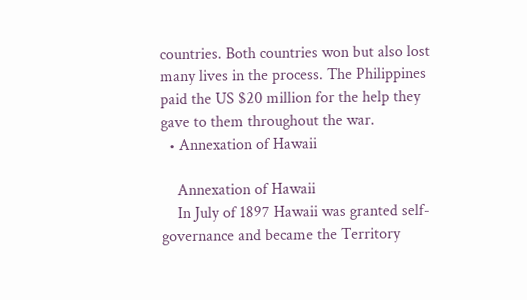countries. Both countries won but also lost many lives in the process. The Philippines paid the US $20 million for the help they gave to them throughout the war.
  • Annexation of Hawaii

    Annexation of Hawaii
    In July of 1897 Hawaii was granted self-governance and became the Territory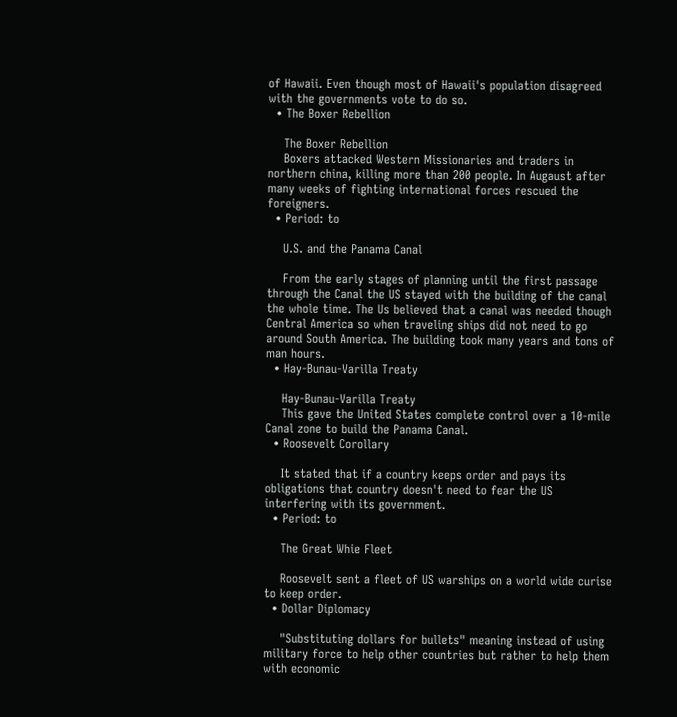of Hawaii. Even though most of Hawaii's population disagreed with the governments vote to do so.
  • The Boxer Rebellion

    The Boxer Rebellion
    Boxers attacked Western Missionaries and traders in northern china, killing more than 200 people. In Augaust after many weeks of fighting international forces rescued the foreigners.
  • Period: to

    U.S. and the Panama Canal

    From the early stages of planning until the first passage through the Canal the US stayed with the building of the canal the whole time. The Us believed that a canal was needed though Central America so when traveling ships did not need to go around South America. The building took many years and tons of man hours.
  • Hay-Bunau-Varilla Treaty

    Hay-Bunau-Varilla Treaty
    This gave the United States complete control over a 10-mile Canal zone to build the Panama Canal.
  • Roosevelt Corollary

    It stated that if a country keeps order and pays its obligations that country doesn't need to fear the US interfering with its government.
  • Period: to

    The Great Whie Fleet

    Roosevelt sent a fleet of US warships on a world wide curise to keep order.
  • Dollar Diplomacy

    "Substituting dollars for bullets" meaning instead of using military force to help other countries but rather to help them with economic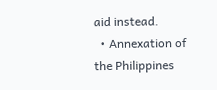aid instead.
  • Annexation of the Philippines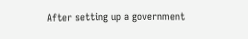After setting up a government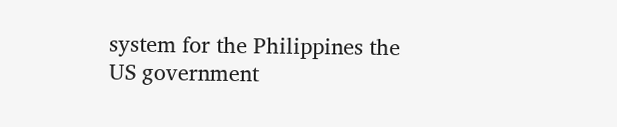system for the Philippines the US government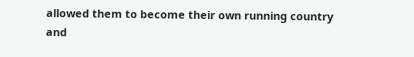allowed them to become their own running country and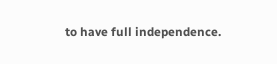to have full independence.